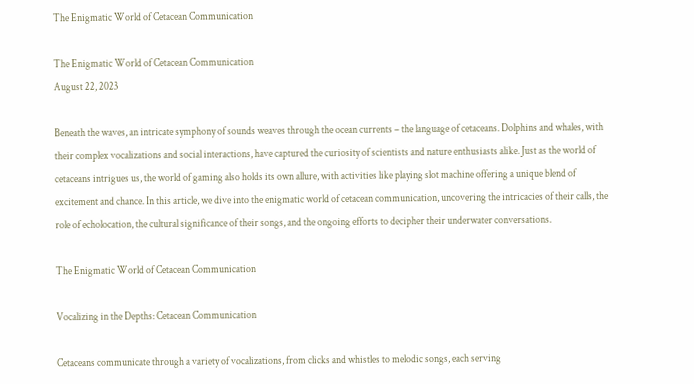The Enigmatic World of Cetacean Communication

The Enigmatic World of Cetacean Communication
August 22, 2023

Beneath the waves, an intricate symphony of sounds weaves through the ocean currents – the language of cetaceans. Dolphins and whales, with their complex vocalizations and social interactions, have captured the curiosity of scientists and nature enthusiasts alike. Just as the world of cetaceans intrigues us, the world of gaming also holds its own allure, with activities like playing slot machine offering a unique blend of excitement and chance. In this article, we dive into the enigmatic world of cetacean communication, uncovering the intricacies of their calls, the role of echolocation, the cultural significance of their songs, and the ongoing efforts to decipher their underwater conversations.

The Enigmatic World of Cetacean Communication

Vocalizing in the Depths: Cetacean Communication

Cetaceans communicate through a variety of vocalizations, from clicks and whistles to melodic songs, each serving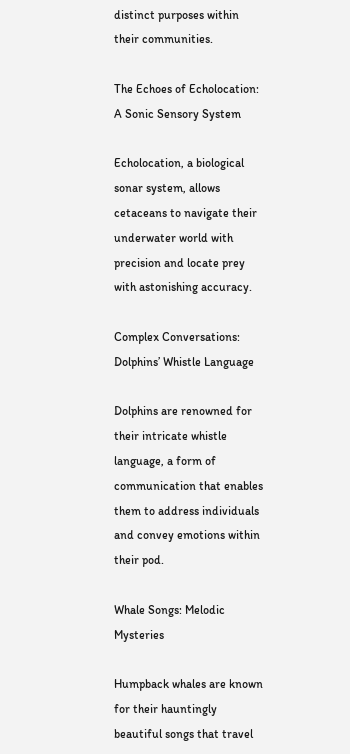distinct purposes within their communities.

The Echoes of Echolocation: A Sonic Sensory System

Echolocation, a biological sonar system, allows cetaceans to navigate their underwater world with precision and locate prey with astonishing accuracy.

Complex Conversations: Dolphins’ Whistle Language

Dolphins are renowned for their intricate whistle language, a form of communication that enables them to address individuals and convey emotions within their pod.

Whale Songs: Melodic Mysteries

Humpback whales are known for their hauntingly beautiful songs that travel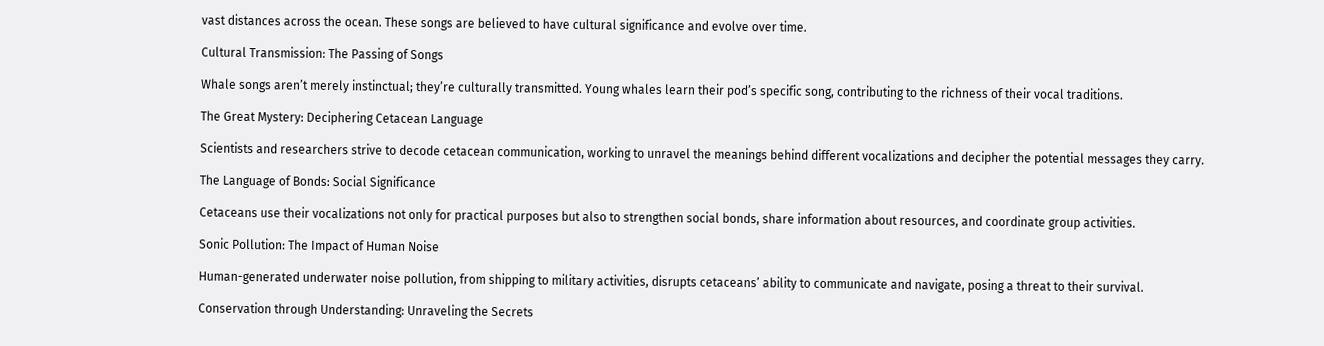vast distances across the ocean. These songs are believed to have cultural significance and evolve over time.

Cultural Transmission: The Passing of Songs

Whale songs aren’t merely instinctual; they’re culturally transmitted. Young whales learn their pod’s specific song, contributing to the richness of their vocal traditions.

The Great Mystery: Deciphering Cetacean Language

Scientists and researchers strive to decode cetacean communication, working to unravel the meanings behind different vocalizations and decipher the potential messages they carry.

The Language of Bonds: Social Significance

Cetaceans use their vocalizations not only for practical purposes but also to strengthen social bonds, share information about resources, and coordinate group activities.

Sonic Pollution: The Impact of Human Noise

Human-generated underwater noise pollution, from shipping to military activities, disrupts cetaceans’ ability to communicate and navigate, posing a threat to their survival.

Conservation through Understanding: Unraveling the Secrets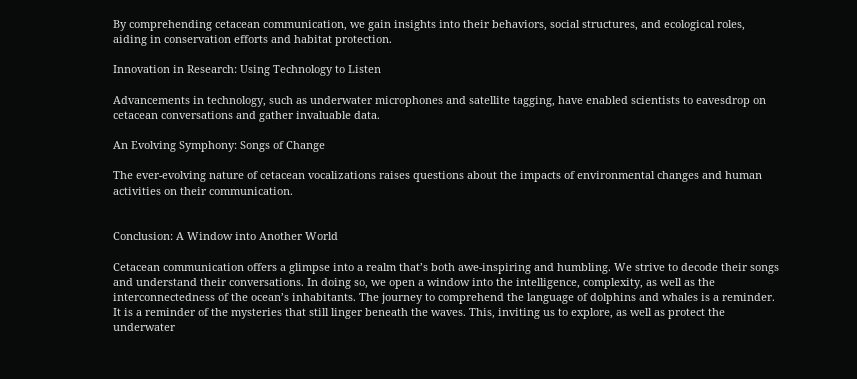By comprehending cetacean communication, we gain insights into their behaviors, social structures, and ecological roles, aiding in conservation efforts and habitat protection.

Innovation in Research: Using Technology to Listen

Advancements in technology, such as underwater microphones and satellite tagging, have enabled scientists to eavesdrop on cetacean conversations and gather invaluable data.

An Evolving Symphony: Songs of Change

The ever-evolving nature of cetacean vocalizations raises questions about the impacts of environmental changes and human activities on their communication.


Conclusion: A Window into Another World

Cetacean communication offers a glimpse into a realm that’s both awe-inspiring and humbling. We strive to decode their songs and understand their conversations. In doing so, we open a window into the intelligence, complexity, as well as the interconnectedness of the ocean’s inhabitants. The journey to comprehend the language of dolphins and whales is a reminder. It is a reminder of the mysteries that still linger beneath the waves. This, inviting us to explore, as well as protect the underwater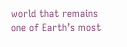world that remains one of Earth’s most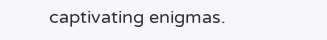captivating enigmas.